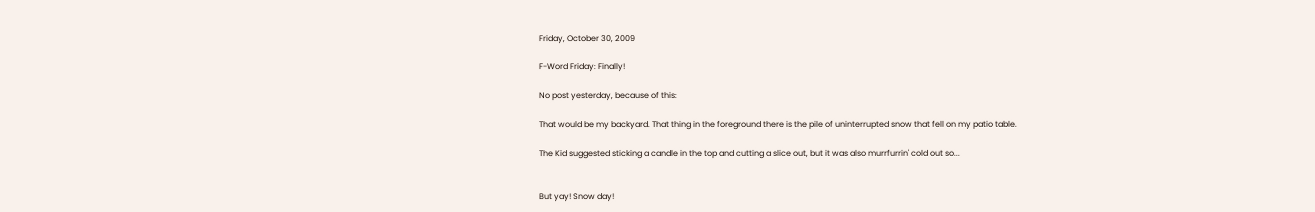Friday, October 30, 2009

F-Word Friday: Finally!

No post yesterday, because of this:

That would be my backyard. That thing in the foreground there is the pile of uninterrupted snow that fell on my patio table.

The Kid suggested sticking a candle in the top and cutting a slice out, but it was also murrfurrin' cold out so...


But yay! Snow day!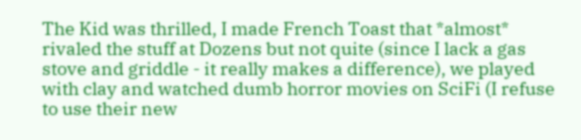The Kid was thrilled, I made French Toast that *almost* rivaled the stuff at Dozens but not quite (since I lack a gas stove and griddle - it really makes a difference), we played with clay and watched dumb horror movies on SciFi (I refuse to use their new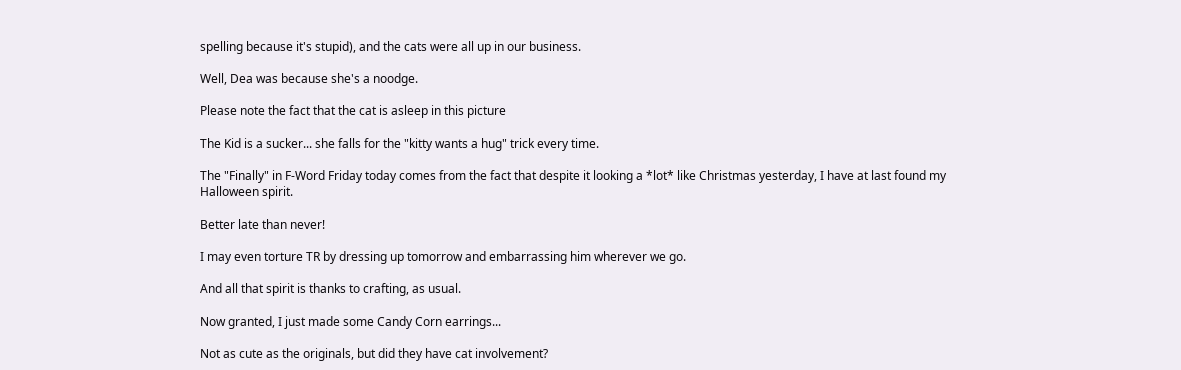spelling because it's stupid), and the cats were all up in our business.

Well, Dea was because she's a noodge.

Please note the fact that the cat is asleep in this picture

The Kid is a sucker... she falls for the "kitty wants a hug" trick every time.

The "Finally" in F-Word Friday today comes from the fact that despite it looking a *lot* like Christmas yesterday, I have at last found my Halloween spirit.

Better late than never!

I may even torture TR by dressing up tomorrow and embarrassing him wherever we go.

And all that spirit is thanks to crafting, as usual.

Now granted, I just made some Candy Corn earrings...

Not as cute as the originals, but did they have cat involvement?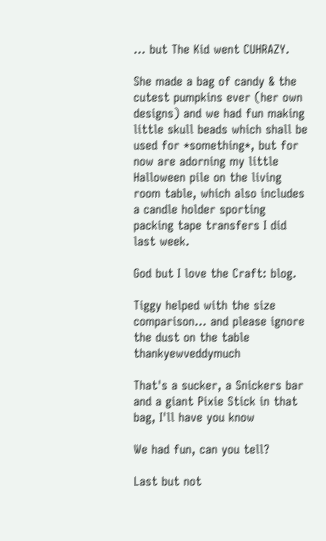... but The Kid went CUHRAZY.

She made a bag of candy & the cutest pumpkins ever (her own designs) and we had fun making little skull beads which shall be used for *something*, but for now are adorning my little Halloween pile on the living room table, which also includes a candle holder sporting packing tape transfers I did last week.

God but I love the Craft: blog.

Tiggy helped with the size comparison... and please ignore the dust on the table thankyewveddymuch

That's a sucker, a Snickers bar and a giant Pixie Stick in that bag, I'll have you know

We had fun, can you tell?

Last but not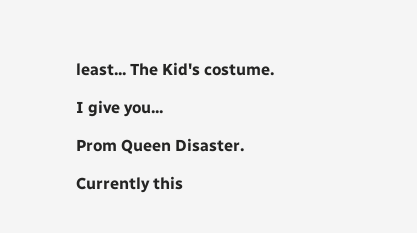least... The Kid's costume.

I give you...

Prom Queen Disaster.

Currently this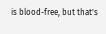is blood-free, but that's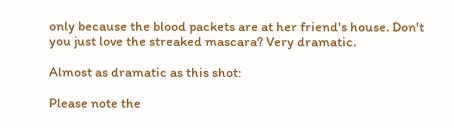only because the blood packets are at her friend's house. Don't you just love the streaked mascara? Very dramatic.

Almost as dramatic as this shot:

Please note the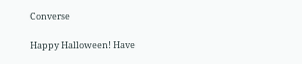Converse

Happy Halloween! Have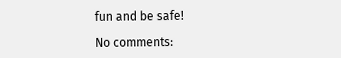fun and be safe!

No comments: